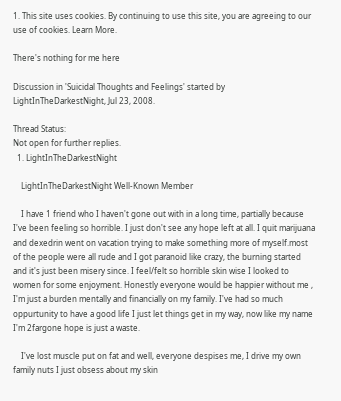1. This site uses cookies. By continuing to use this site, you are agreeing to our use of cookies. Learn More.

There's nothing for me here

Discussion in 'Suicidal Thoughts and Feelings' started by LightInTheDarkestNight, Jul 23, 2008.

Thread Status:
Not open for further replies.
  1. LightInTheDarkestNight

    LightInTheDarkestNight Well-Known Member

    I have 1 friend who I haven't gone out with in a long time, partially because I've been feeling so horrible. I just don't see any hope left at all. I quit marijuana and dexedrin went on vacation trying to make something more of myself.most of the people were all rude and I got paranoid like crazy, the burning started and it's just been misery since. I feel/felt so horrible skin wise I looked to women for some enjoyment. Honestly everyone would be happier without me , I'm just a burden mentally and financially on my family. I've had so much oppurtunity to have a good life I just let things get in my way, now like my name I'm 2fargone hope is just a waste.

    I've lost muscle put on fat and well, everyone despises me, I drive my own family nuts I just obsess about my skin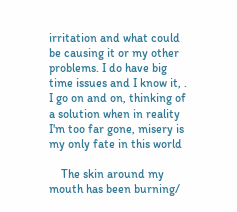irritation and what could be causing it or my other problems. I do have big time issues and I know it, . I go on and on, thinking of a solution when in reality I'm too far gone, misery is my only fate in this world

    The skin around my mouth has been burning/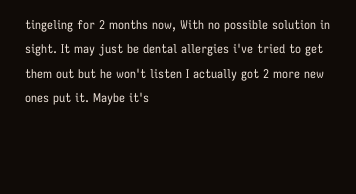tingeling for 2 months now, With no possible solution in sight. It may just be dental allergies i've tried to get them out but he won't listen I actually got 2 more new ones put it. Maybe it's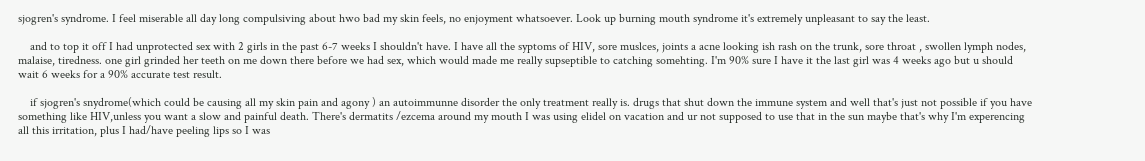sjogren's syndrome. I feel miserable all day long compulsiving about hwo bad my skin feels, no enjoyment whatsoever. Look up burning mouth syndrome it's extremely unpleasant to say the least.

    and to top it off I had unprotected sex with 2 girls in the past 6-7 weeks I shouldn't have. I have all the syptoms of HIV, sore muslces, joints a acne looking ish rash on the trunk, sore throat , swollen lymph nodes, malaise, tiredness. one girl grinded her teeth on me down there before we had sex, which would made me really supseptible to catching somehting. I'm 90% sure I have it the last girl was 4 weeks ago but u should wait 6 weeks for a 90% accurate test result.

    if sjogren's snydrome(which could be causing all my skin pain and agony ) an autoimmunne disorder the only treatment really is. drugs that shut down the immune system and well that's just not possible if you have something like HIV,unless you want a slow and painful death. There's dermatits /ezcema around my mouth I was using elidel on vacation and ur not supposed to use that in the sun maybe that's why I'm experencing all this irritation, plus I had/have peeling lips so I was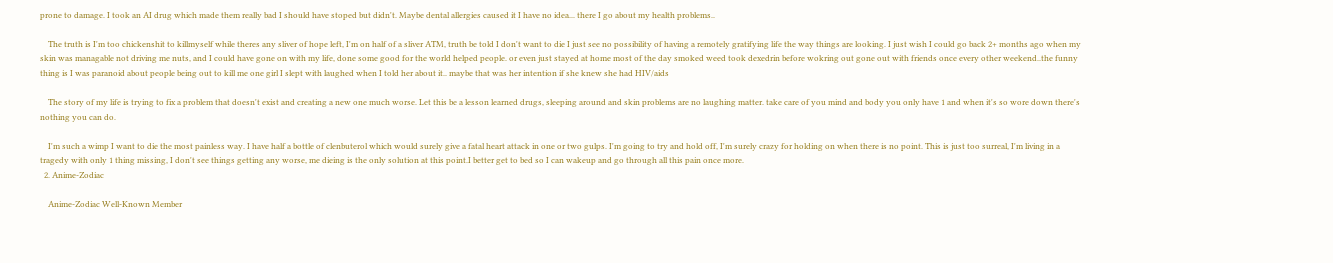prone to damage. I took an AI drug which made them really bad I should have stoped but didn't. Maybe dental allergies caused it I have no idea... there I go about my health problems..

    The truth is I'm too chickenshit to killmyself while theres any sliver of hope left, I'm on half of a sliver ATM, truth be told I don't want to die I just see no possibility of having a remotely gratifying life the way things are looking. I just wish I could go back 2+ months ago when my skin was managable not driving me nuts, and I could have gone on with my life, done some good for the world helped people. or even just stayed at home most of the day smoked weed took dexedrin before wokring out gone out with friends once every other weekend..the funny thing is I was paranoid about people being out to kill me one girl I slept with laughed when I told her about it.. maybe that was her intention if she knew she had HIV/aids

    The story of my life is trying to fix a problem that doesn't exist and creating a new one much worse. Let this be a lesson learned drugs, sleeping around and skin problems are no laughing matter. take care of you mind and body you only have 1 and when it's so wore down there's nothing you can do.

    I'm such a wimp I want to die the most painless way. I have half a bottle of clenbuterol which would surely give a fatal heart attack in one or two gulps. I'm going to try and hold off, I'm surely crazy for holding on when there is no point. This is just too surreal, I'm living in a tragedy with only 1 thing missing, I don't see things getting any worse, me dieing is the only solution at this point.I better get to bed so I can wakeup and go through all this pain once more.
  2. Anime-Zodiac

    Anime-Zodiac Well-Known Member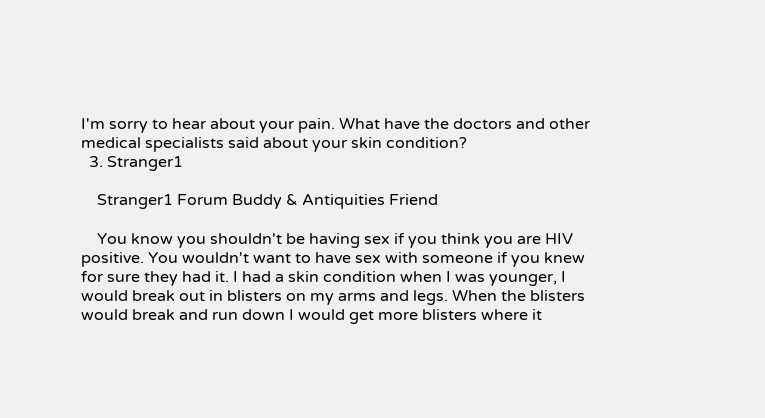I'm sorry to hear about your pain. What have the doctors and other medical specialists said about your skin condition?
  3. Stranger1

    Stranger1 Forum Buddy & Antiquities Friend

    You know you shouldn't be having sex if you think you are HIV positive. You wouldn't want to have sex with someone if you knew for sure they had it. I had a skin condition when I was younger, I would break out in blisters on my arms and legs. When the blisters would break and run down I would get more blisters where it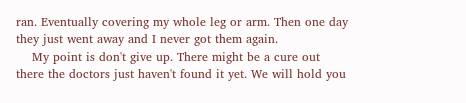ran. Eventually covering my whole leg or arm. Then one day they just went away and I never got them again.
    My point is don't give up. There might be a cure out there the doctors just haven't found it yet. We will hold you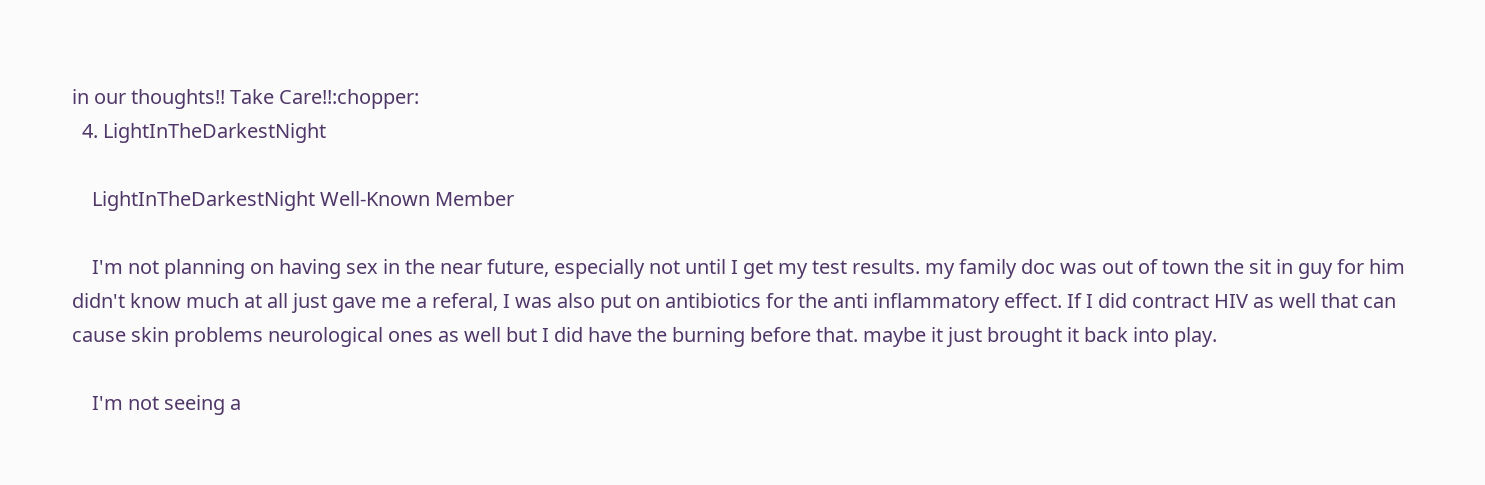in our thoughts!! Take Care!!:chopper:
  4. LightInTheDarkestNight

    LightInTheDarkestNight Well-Known Member

    I'm not planning on having sex in the near future, especially not until I get my test results. my family doc was out of town the sit in guy for him didn't know much at all just gave me a referal, I was also put on antibiotics for the anti inflammatory effect. If I did contract HIV as well that can cause skin problems neurological ones as well but I did have the burning before that. maybe it just brought it back into play.

    I'm not seeing a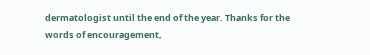dermatologist until the end of the year. Thanks for the words of encouragement,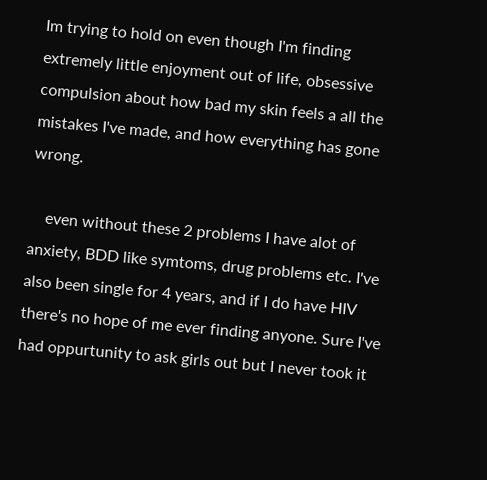Im trying to hold on even though I'm finding extremely little enjoyment out of life, obsessive compulsion about how bad my skin feels a all the mistakes I've made, and how everything has gone wrong.

    even without these 2 problems I have alot of anxiety, BDD like symtoms, drug problems etc. I've also been single for 4 years, and if I do have HIV there's no hope of me ever finding anyone. Sure I've had oppurtunity to ask girls out but I never took it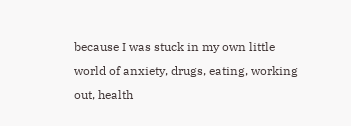because I was stuck in my own little world of anxiety, drugs, eating, working out, health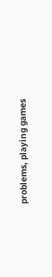problems, playing games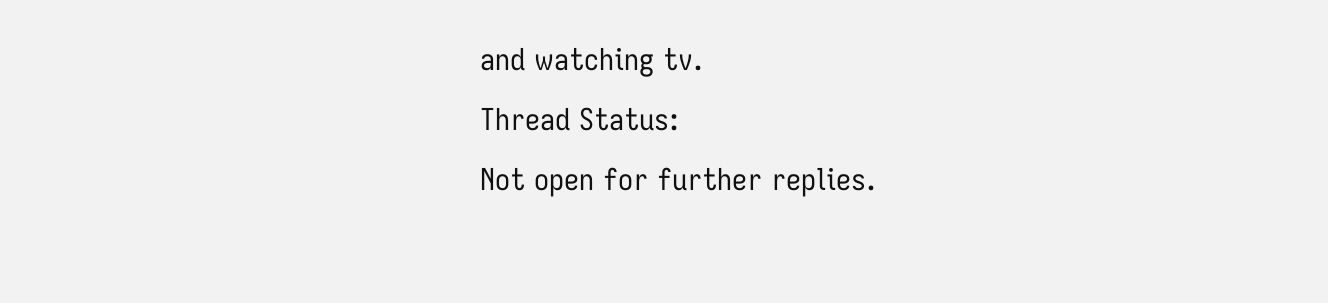and watching tv.
Thread Status:
Not open for further replies.